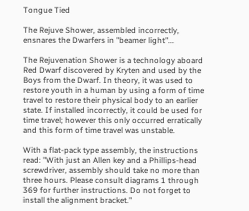Tongue Tied

The Rejuve Shower, assembled incorrectly, ensnares the Dwarfers in "beamer light"...

The Rejuvenation Shower is a technology aboard Red Dwarf discovered by Kryten and used by the Boys from the Dwarf. In theory, it was used to restore youth in a human by using a form of time travel to restore their physical body to an earlier state. If installed incorrectly, it could be used for time travel; however this only occurred erratically and this form of time travel was unstable.

With a flat-pack type assembly, the instructions read: "With just an Allen key and a Phillips-head screwdriver, assembly should take no more than three hours. Please consult diagrams 1 through 369 for further instructions. Do not forget to install the alignment bracket."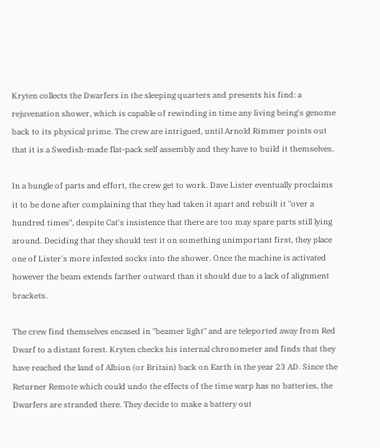Kryten collects the Dwarfers in the sleeping quarters and presents his find: a rejuvenation shower, which is capable of rewinding in time any living being's genome back to its physical prime. The crew are intrigued, until Arnold Rimmer points out that it is a Swedish-made flat-pack self assembly and they have to build it themselves.

In a bungle of parts and effort, the crew get to work. Dave Lister eventually proclaims it to be done after complaining that they had taken it apart and rebuilt it "over a hundred times", despite Cat's insistence that there are too may spare parts still lying around. Deciding that they should test it on something unimportant first, they place one of Lister's more infested socks into the shower. Once the machine is activated however the beam extends farther outward than it should due to a lack of alignment brackets.

The crew find themselves encased in "beamer light" and are teleported away from Red Dwarf to a distant forest. Kryten checks his internal chronometer and finds that they have reached the land of Albion (or Britain) back on Earth in the year 23 AD. Since the Returner Remote which could undo the effects of the time warp has no batteries, the Dwarfers are stranded there. They decide to make a battery out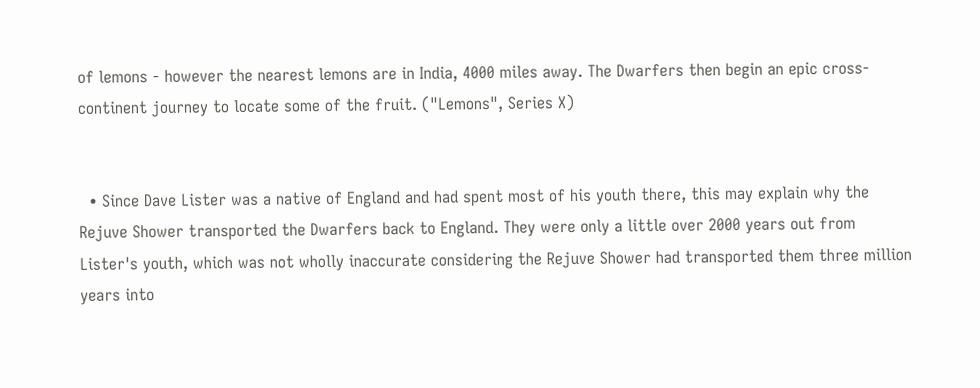of lemons - however the nearest lemons are in India, 4000 miles away. The Dwarfers then begin an epic cross-continent journey to locate some of the fruit. ("Lemons", Series X)


  • Since Dave Lister was a native of England and had spent most of his youth there, this may explain why the Rejuve Shower transported the Dwarfers back to England. They were only a little over 2000 years out from Lister's youth, which was not wholly inaccurate considering the Rejuve Shower had transported them three million years into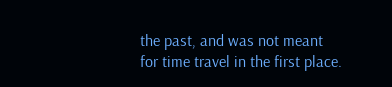the past, and was not meant for time travel in the first place.